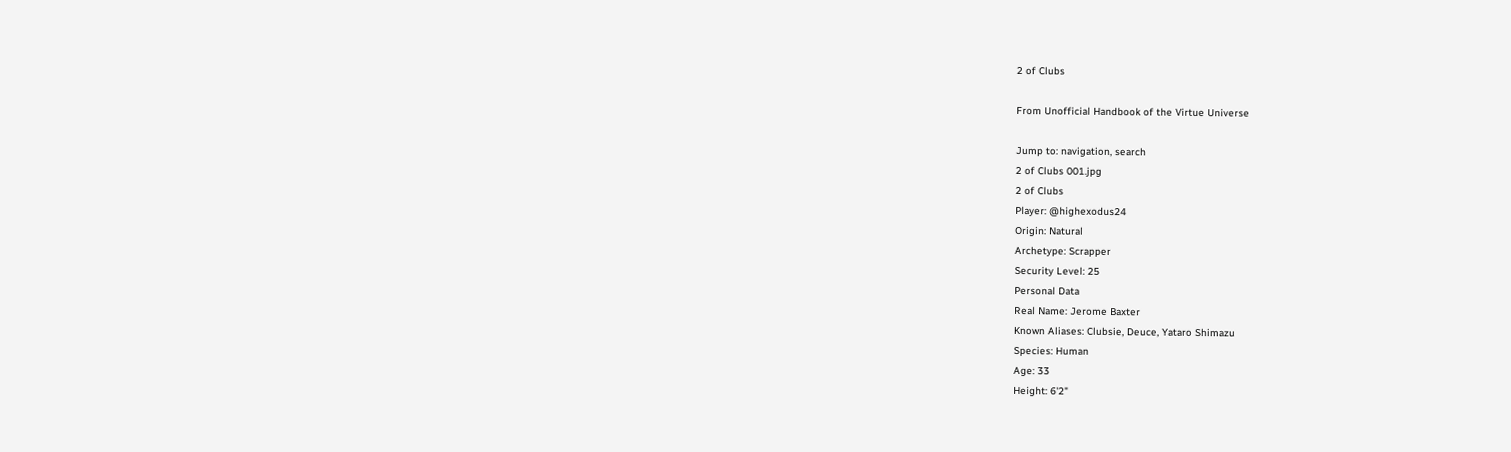2 of Clubs

From Unofficial Handbook of the Virtue Universe

Jump to: navigation, search
2 of Clubs 001.jpg
2 of Clubs
Player: @highexodus24
Origin: Natural
Archetype: Scrapper
Security Level: 25
Personal Data
Real Name: Jerome Baxter
Known Aliases: Clubsie, Deuce, Yataro Shimazu
Species: Human
Age: 33
Height: 6'2"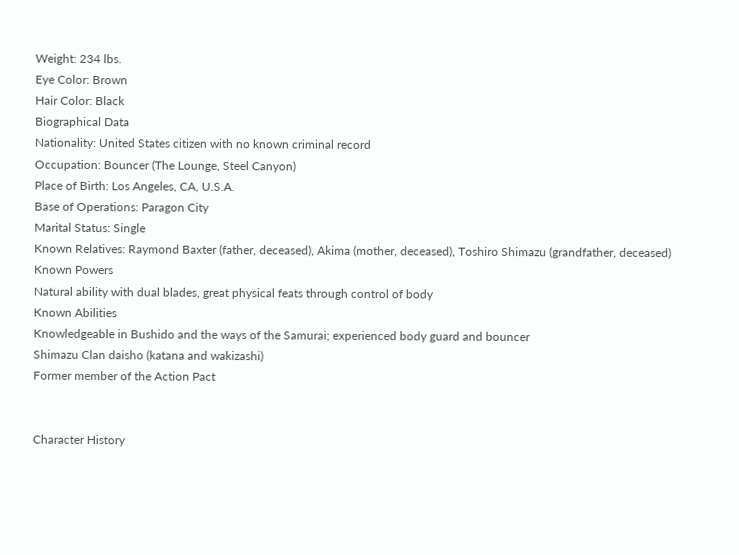Weight: 234 lbs.
Eye Color: Brown
Hair Color: Black
Biographical Data
Nationality: United States citizen with no known criminal record
Occupation: Bouncer (The Lounge, Steel Canyon)
Place of Birth: Los Angeles, CA, U.S.A.
Base of Operations: Paragon City
Marital Status: Single
Known Relatives: Raymond Baxter (father, deceased), Akima (mother, deceased), Toshiro Shimazu (grandfather, deceased)
Known Powers
Natural ability with dual blades, great physical feats through control of body
Known Abilities
Knowledgeable in Bushido and the ways of the Samurai; experienced body guard and bouncer
Shimazu Clan daisho (katana and wakizashi)
Former member of the Action Pact


Character History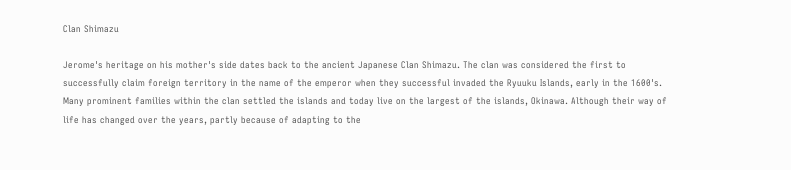Clan Shimazu

Jerome's heritage on his mother's side dates back to the ancient Japanese Clan Shimazu. The clan was considered the first to successfully claim foreign territory in the name of the emperor when they successful invaded the Ryuuku Islands, early in the 1600's. Many prominent families within the clan settled the islands and today live on the largest of the islands, Okinawa. Although their way of life has changed over the years, partly because of adapting to the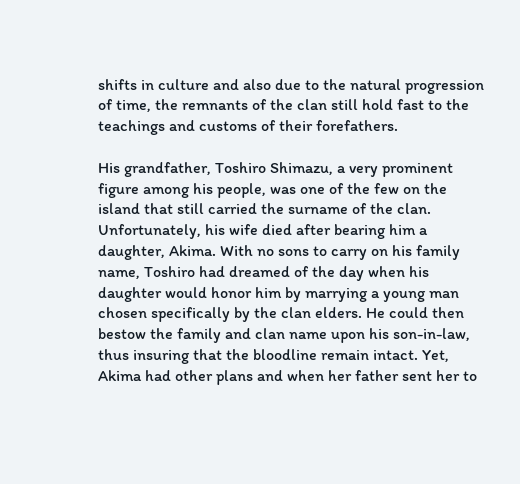shifts in culture and also due to the natural progression of time, the remnants of the clan still hold fast to the teachings and customs of their forefathers.

His grandfather, Toshiro Shimazu, a very prominent figure among his people, was one of the few on the island that still carried the surname of the clan. Unfortunately, his wife died after bearing him a daughter, Akima. With no sons to carry on his family name, Toshiro had dreamed of the day when his daughter would honor him by marrying a young man chosen specifically by the clan elders. He could then bestow the family and clan name upon his son-in-law, thus insuring that the bloodline remain intact. Yet, Akima had other plans and when her father sent her to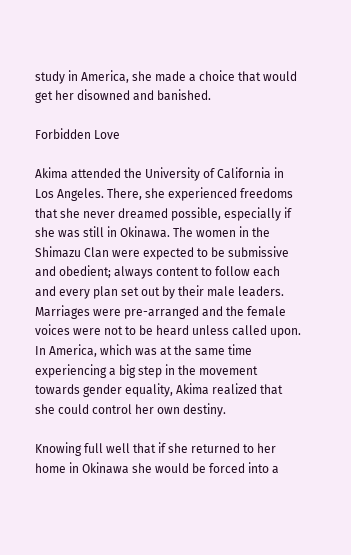study in America, she made a choice that would get her disowned and banished.

Forbidden Love

Akima attended the University of California in Los Angeles. There, she experienced freedoms that she never dreamed possible, especially if she was still in Okinawa. The women in the Shimazu Clan were expected to be submissive and obedient; always content to follow each and every plan set out by their male leaders. Marriages were pre-arranged and the female voices were not to be heard unless called upon. In America, which was at the same time experiencing a big step in the movement towards gender equality, Akima realized that she could control her own destiny.

Knowing full well that if she returned to her home in Okinawa she would be forced into a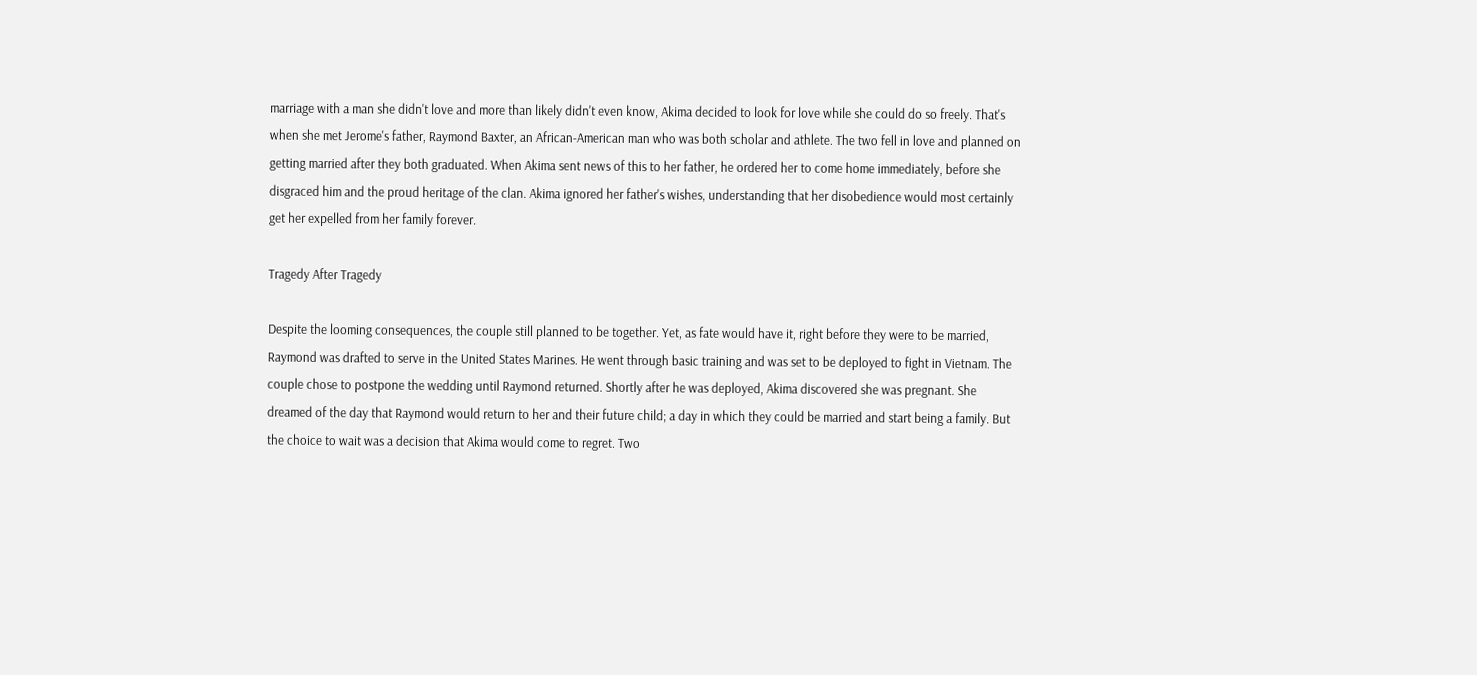marriage with a man she didn't love and more than likely didn't even know, Akima decided to look for love while she could do so freely. That's when she met Jerome's father, Raymond Baxter, an African-American man who was both scholar and athlete. The two fell in love and planned on getting married after they both graduated. When Akima sent news of this to her father, he ordered her to come home immediately, before she disgraced him and the proud heritage of the clan. Akima ignored her father's wishes, understanding that her disobedience would most certainly get her expelled from her family forever.

Tragedy After Tragedy

Despite the looming consequences, the couple still planned to be together. Yet, as fate would have it, right before they were to be married, Raymond was drafted to serve in the United States Marines. He went through basic training and was set to be deployed to fight in Vietnam. The couple chose to postpone the wedding until Raymond returned. Shortly after he was deployed, Akima discovered she was pregnant. She dreamed of the day that Raymond would return to her and their future child; a day in which they could be married and start being a family. But the choice to wait was a decision that Akima would come to regret. Two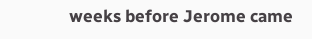weeks before Jerome came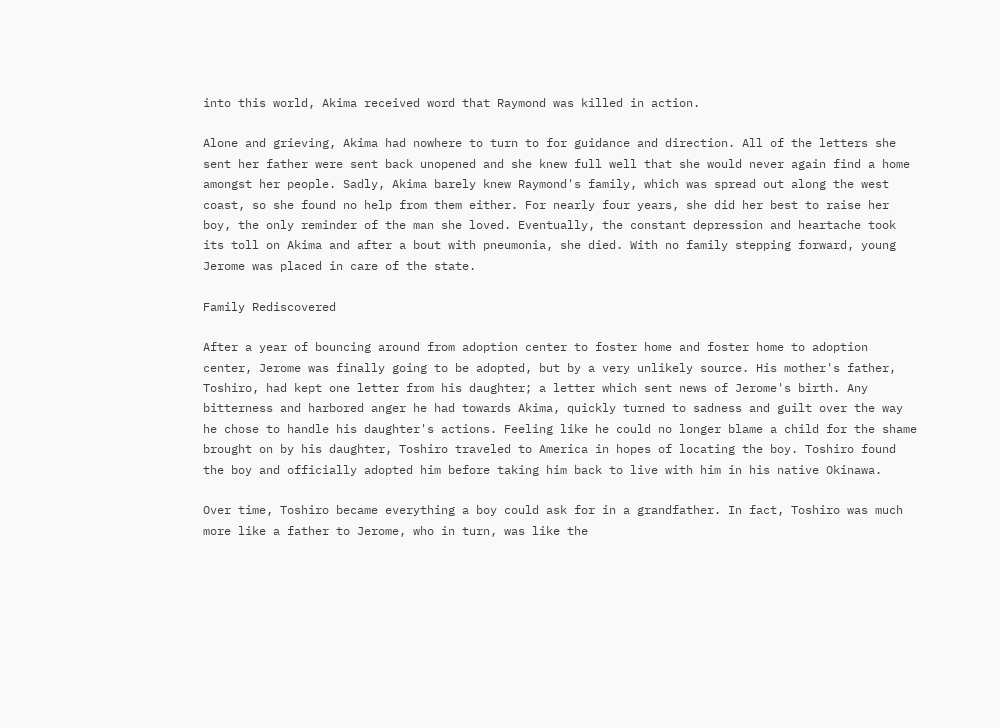into this world, Akima received word that Raymond was killed in action.

Alone and grieving, Akima had nowhere to turn to for guidance and direction. All of the letters she sent her father were sent back unopened and she knew full well that she would never again find a home amongst her people. Sadly, Akima barely knew Raymond's family, which was spread out along the west coast, so she found no help from them either. For nearly four years, she did her best to raise her boy, the only reminder of the man she loved. Eventually, the constant depression and heartache took its toll on Akima and after a bout with pneumonia, she died. With no family stepping forward, young Jerome was placed in care of the state.

Family Rediscovered

After a year of bouncing around from adoption center to foster home and foster home to adoption center, Jerome was finally going to be adopted, but by a very unlikely source. His mother's father, Toshiro, had kept one letter from his daughter; a letter which sent news of Jerome's birth. Any bitterness and harbored anger he had towards Akima, quickly turned to sadness and guilt over the way he chose to handle his daughter's actions. Feeling like he could no longer blame a child for the shame brought on by his daughter, Toshiro traveled to America in hopes of locating the boy. Toshiro found the boy and officially adopted him before taking him back to live with him in his native Okinawa.

Over time, Toshiro became everything a boy could ask for in a grandfather. In fact, Toshiro was much more like a father to Jerome, who in turn, was like the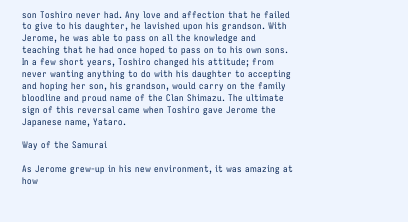son Toshiro never had. Any love and affection that he failed to give to his daughter, he lavished upon his grandson. With Jerome, he was able to pass on all the knowledge and teaching that he had once hoped to pass on to his own sons. In a few short years, Toshiro changed his attitude; from never wanting anything to do with his daughter to accepting and hoping her son, his grandson, would carry on the family bloodline and proud name of the Clan Shimazu. The ultimate sign of this reversal came when Toshiro gave Jerome the Japanese name, Yataro.

Way of the Samurai

As Jerome grew-up in his new environment, it was amazing at how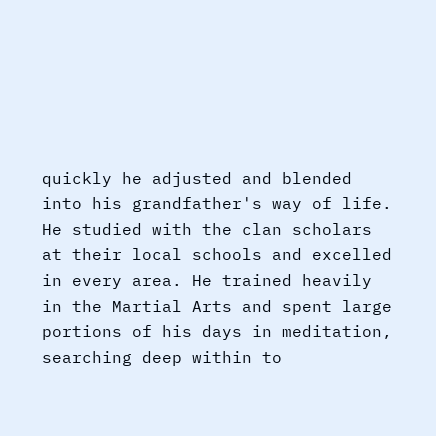quickly he adjusted and blended into his grandfather's way of life. He studied with the clan scholars at their local schools and excelled in every area. He trained heavily in the Martial Arts and spent large portions of his days in meditation, searching deep within to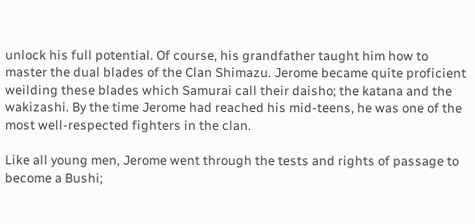unlock his full potential. Of course, his grandfather taught him how to master the dual blades of the Clan Shimazu. Jerome became quite proficient weilding these blades which Samurai call their daisho; the katana and the wakizashi. By the time Jerome had reached his mid-teens, he was one of the most well-respected fighters in the clan.

Like all young men, Jerome went through the tests and rights of passage to become a Bushi;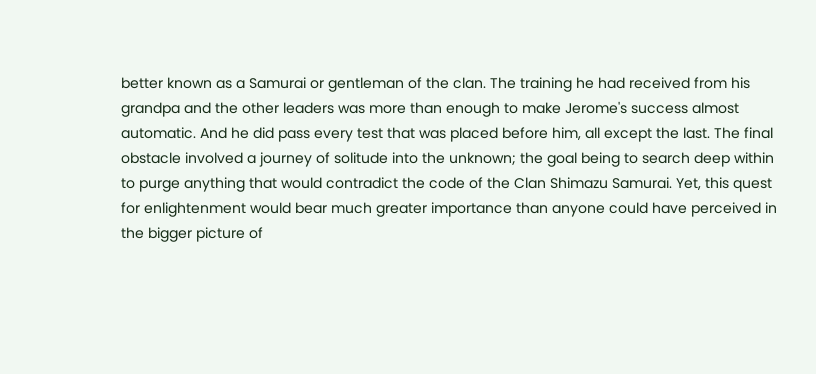better known as a Samurai or gentleman of the clan. The training he had received from his grandpa and the other leaders was more than enough to make Jerome's success almost automatic. And he did pass every test that was placed before him, all except the last. The final obstacle involved a journey of solitude into the unknown; the goal being to search deep within to purge anything that would contradict the code of the Clan Shimazu Samurai. Yet, this quest for enlightenment would bear much greater importance than anyone could have perceived in the bigger picture of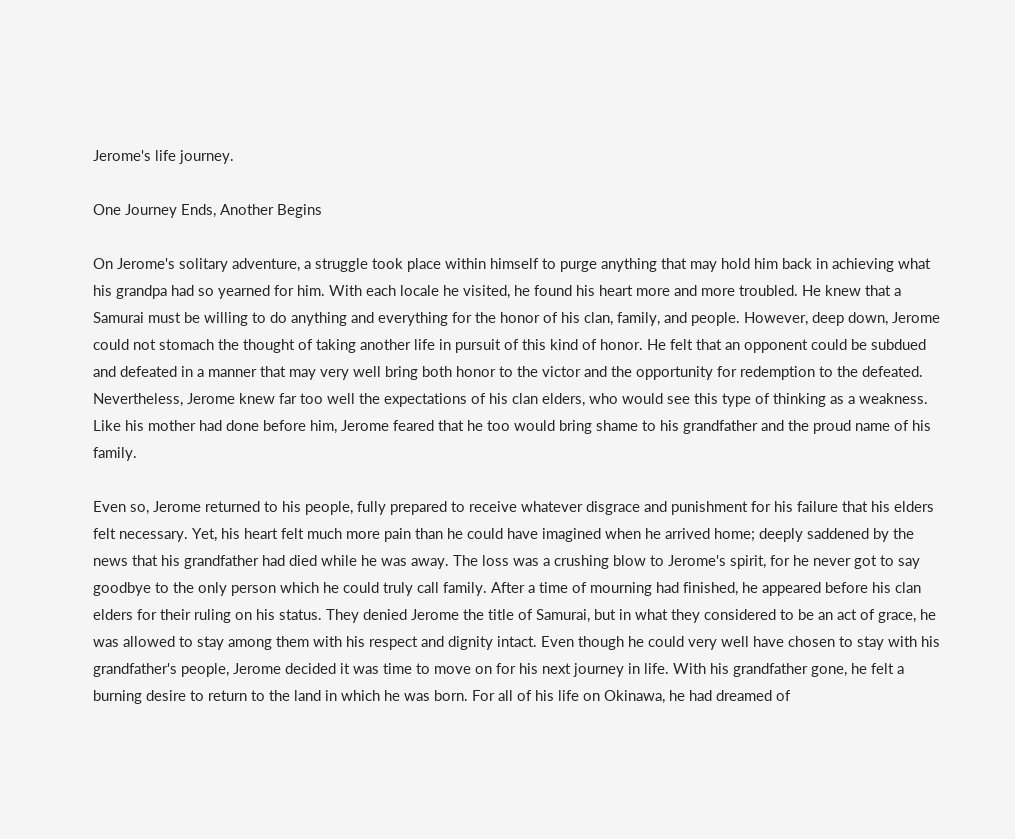Jerome's life journey.

One Journey Ends, Another Begins

On Jerome's solitary adventure, a struggle took place within himself to purge anything that may hold him back in achieving what his grandpa had so yearned for him. With each locale he visited, he found his heart more and more troubled. He knew that a Samurai must be willing to do anything and everything for the honor of his clan, family, and people. However, deep down, Jerome could not stomach the thought of taking another life in pursuit of this kind of honor. He felt that an opponent could be subdued and defeated in a manner that may very well bring both honor to the victor and the opportunity for redemption to the defeated. Nevertheless, Jerome knew far too well the expectations of his clan elders, who would see this type of thinking as a weakness. Like his mother had done before him, Jerome feared that he too would bring shame to his grandfather and the proud name of his family.

Even so, Jerome returned to his people, fully prepared to receive whatever disgrace and punishment for his failure that his elders felt necessary. Yet, his heart felt much more pain than he could have imagined when he arrived home; deeply saddened by the news that his grandfather had died while he was away. The loss was a crushing blow to Jerome's spirit, for he never got to say goodbye to the only person which he could truly call family. After a time of mourning had finished, he appeared before his clan elders for their ruling on his status. They denied Jerome the title of Samurai, but in what they considered to be an act of grace, he was allowed to stay among them with his respect and dignity intact. Even though he could very well have chosen to stay with his grandfather's people, Jerome decided it was time to move on for his next journey in life. With his grandfather gone, he felt a burning desire to return to the land in which he was born. For all of his life on Okinawa, he had dreamed of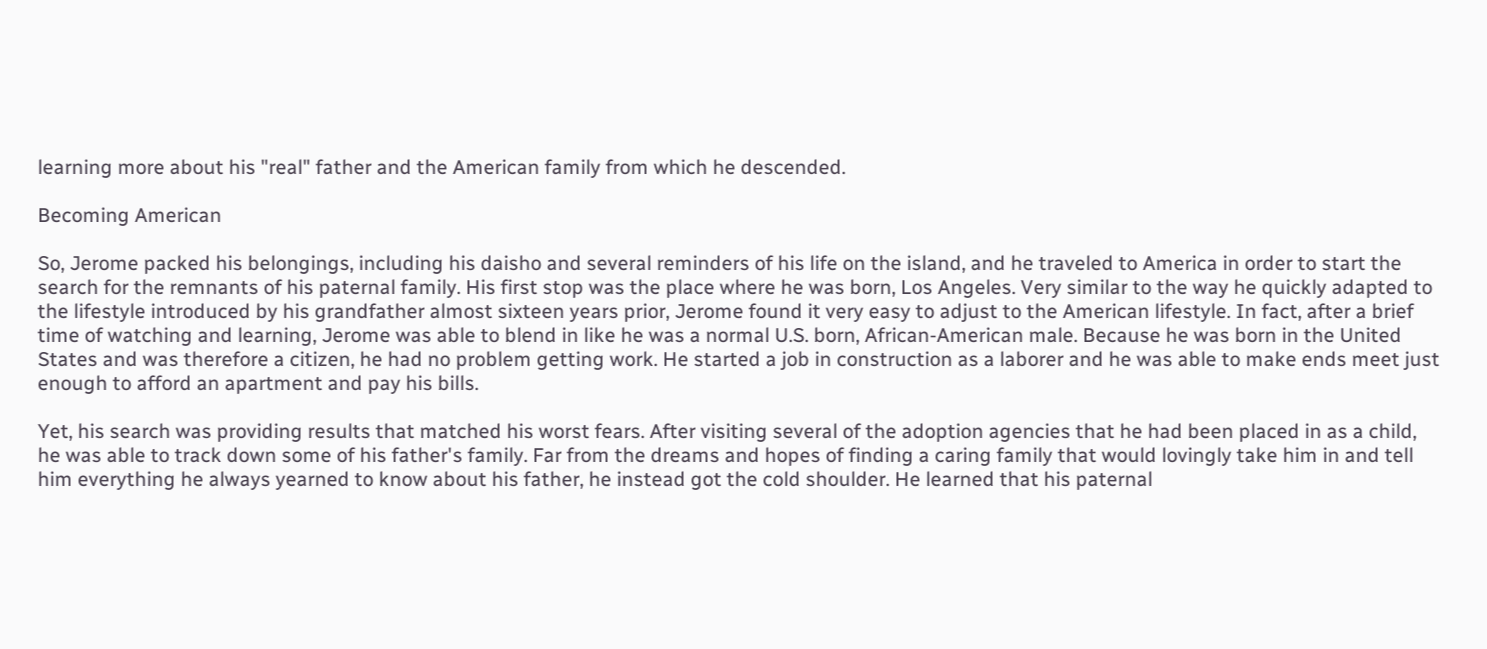learning more about his "real" father and the American family from which he descended.

Becoming American

So, Jerome packed his belongings, including his daisho and several reminders of his life on the island, and he traveled to America in order to start the search for the remnants of his paternal family. His first stop was the place where he was born, Los Angeles. Very similar to the way he quickly adapted to the lifestyle introduced by his grandfather almost sixteen years prior, Jerome found it very easy to adjust to the American lifestyle. In fact, after a brief time of watching and learning, Jerome was able to blend in like he was a normal U.S. born, African-American male. Because he was born in the United States and was therefore a citizen, he had no problem getting work. He started a job in construction as a laborer and he was able to make ends meet just enough to afford an apartment and pay his bills.

Yet, his search was providing results that matched his worst fears. After visiting several of the adoption agencies that he had been placed in as a child, he was able to track down some of his father's family. Far from the dreams and hopes of finding a caring family that would lovingly take him in and tell him everything he always yearned to know about his father, he instead got the cold shoulder. He learned that his paternal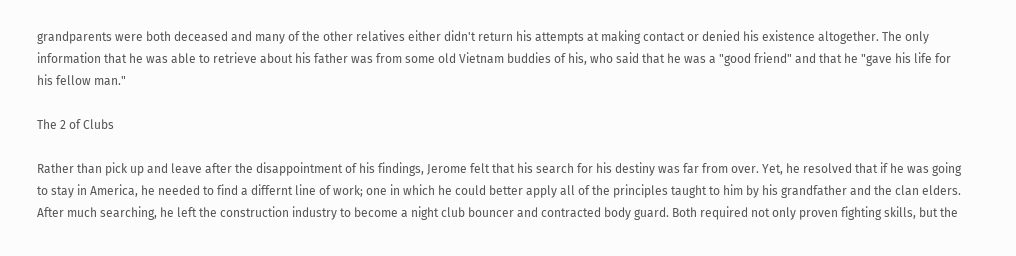grandparents were both deceased and many of the other relatives either didn't return his attempts at making contact or denied his existence altogether. The only information that he was able to retrieve about his father was from some old Vietnam buddies of his, who said that he was a "good friend" and that he "gave his life for his fellow man."

The 2 of Clubs

Rather than pick up and leave after the disappointment of his findings, Jerome felt that his search for his destiny was far from over. Yet, he resolved that if he was going to stay in America, he needed to find a differnt line of work; one in which he could better apply all of the principles taught to him by his grandfather and the clan elders. After much searching, he left the construction industry to become a night club bouncer and contracted body guard. Both required not only proven fighting skills, but the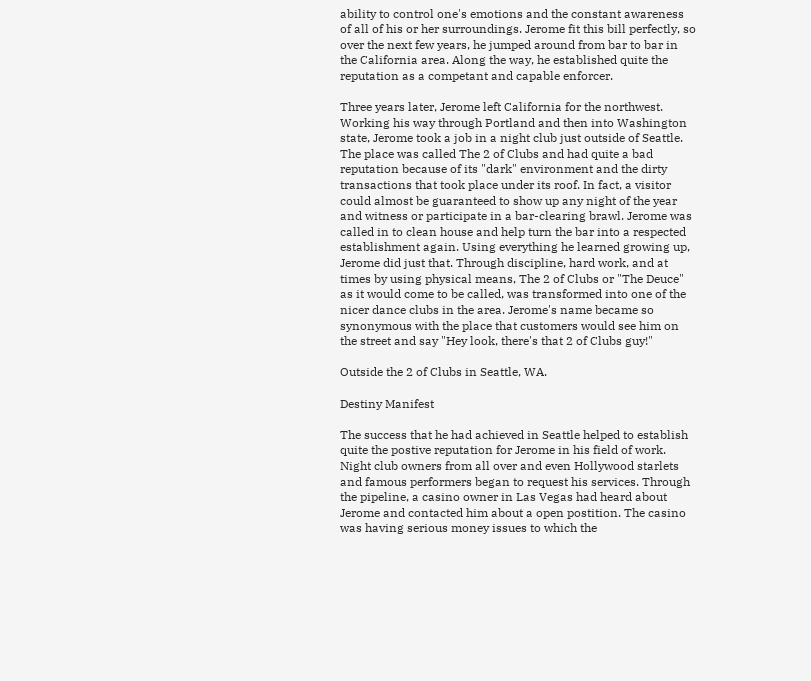ability to control one's emotions and the constant awareness of all of his or her surroundings. Jerome fit this bill perfectly, so over the next few years, he jumped around from bar to bar in the California area. Along the way, he established quite the reputation as a competant and capable enforcer.

Three years later, Jerome left California for the northwest. Working his way through Portland and then into Washington state, Jerome took a job in a night club just outside of Seattle. The place was called The 2 of Clubs and had quite a bad reputation because of its "dark" environment and the dirty transactions that took place under its roof. In fact, a visitor could almost be guaranteed to show up any night of the year and witness or participate in a bar-clearing brawl. Jerome was called in to clean house and help turn the bar into a respected establishment again. Using everything he learned growing up, Jerome did just that. Through discipline, hard work, and at times by using physical means, The 2 of Clubs or "The Deuce" as it would come to be called, was transformed into one of the nicer dance clubs in the area. Jerome's name became so synonymous with the place that customers would see him on the street and say "Hey look, there's that 2 of Clubs guy!"

Outside the 2 of Clubs in Seattle, WA.

Destiny Manifest

The success that he had achieved in Seattle helped to establish quite the postive reputation for Jerome in his field of work. Night club owners from all over and even Hollywood starlets and famous performers began to request his services. Through the pipeline, a casino owner in Las Vegas had heard about Jerome and contacted him about a open postition. The casino was having serious money issues to which the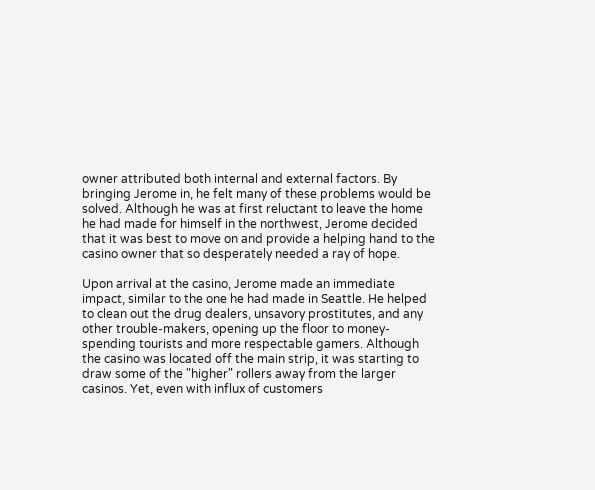owner attributed both internal and external factors. By bringing Jerome in, he felt many of these problems would be solved. Although he was at first reluctant to leave the home he had made for himself in the northwest, Jerome decided that it was best to move on and provide a helping hand to the casino owner that so desperately needed a ray of hope.

Upon arrival at the casino, Jerome made an immediate impact, similar to the one he had made in Seattle. He helped to clean out the drug dealers, unsavory prostitutes, and any other trouble-makers, opening up the floor to money-spending tourists and more respectable gamers. Although the casino was located off the main strip, it was starting to draw some of the "higher" rollers away from the larger casinos. Yet, even with influx of customers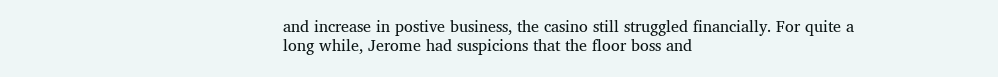and increase in postive business, the casino still struggled financially. For quite a long while, Jerome had suspicions that the floor boss and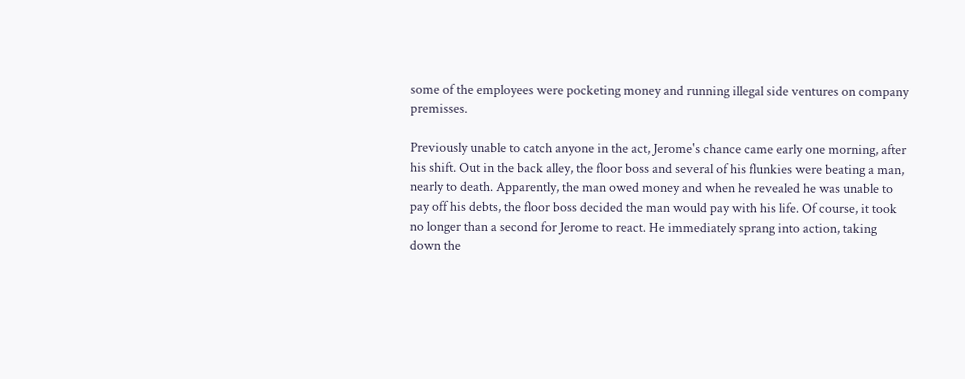some of the employees were pocketing money and running illegal side ventures on company premisses.

Previously unable to catch anyone in the act, Jerome's chance came early one morning, after his shift. Out in the back alley, the floor boss and several of his flunkies were beating a man, nearly to death. Apparently, the man owed money and when he revealed he was unable to pay off his debts, the floor boss decided the man would pay with his life. Of course, it took no longer than a second for Jerome to react. He immediately sprang into action, taking down the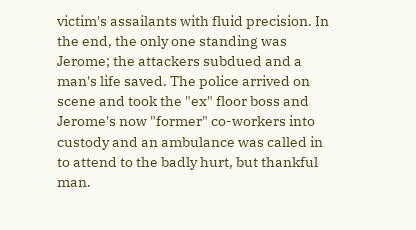victim's assailants with fluid precision. In the end, the only one standing was Jerome; the attackers subdued and a man's life saved. The police arrived on scene and took the "ex" floor boss and Jerome's now "former" co-workers into custody and an ambulance was called in to attend to the badly hurt, but thankful man.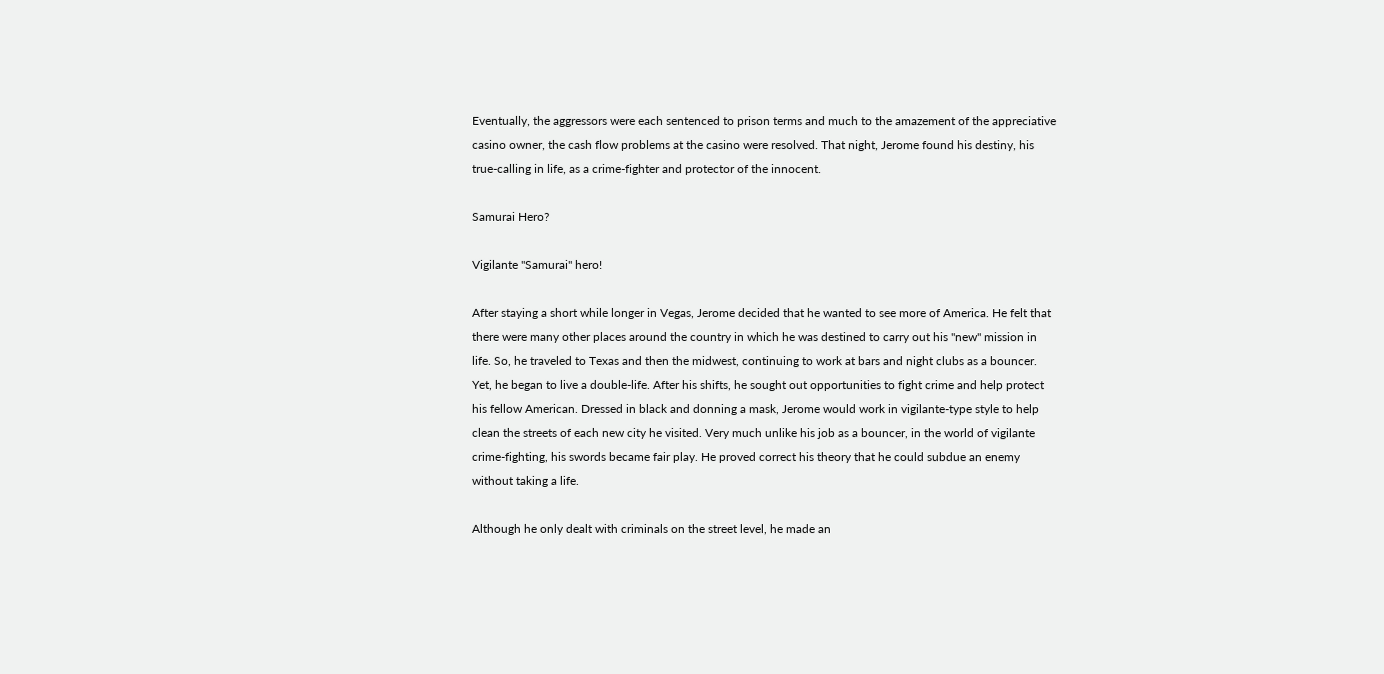Eventually, the aggressors were each sentenced to prison terms and much to the amazement of the appreciative casino owner, the cash flow problems at the casino were resolved. That night, Jerome found his destiny, his true-calling in life, as a crime-fighter and protector of the innocent.

Samurai Hero?

Vigilante "Samurai" hero!

After staying a short while longer in Vegas, Jerome decided that he wanted to see more of America. He felt that there were many other places around the country in which he was destined to carry out his "new" mission in life. So, he traveled to Texas and then the midwest, continuing to work at bars and night clubs as a bouncer. Yet, he began to live a double-life. After his shifts, he sought out opportunities to fight crime and help protect his fellow American. Dressed in black and donning a mask, Jerome would work in vigilante-type style to help clean the streets of each new city he visited. Very much unlike his job as a bouncer, in the world of vigilante crime-fighting, his swords became fair play. He proved correct his theory that he could subdue an enemy without taking a life.

Although he only dealt with criminals on the street level, he made an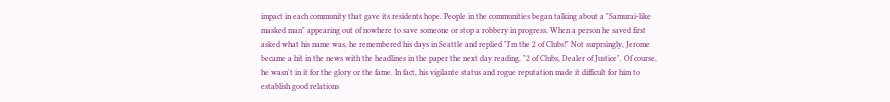impact in each community that gave its residents hope. People in the communities began talking about a "Samurai-like masked man" appearing out of nowhere to save someone or stop a robbery in progress. When a person he saved first asked what his name was, he remembered his days in Seattle and replied "I'm the 2 of Clubs!" Not surprsingly, Jerome became a hit in the news with the headlines in the paper the next day reading, "2 of Clubs, Dealer of Justice". Of course, he wasn't in it for the glory or the fame. In fact, his vigilante status and rogue reputation made it difficult for him to establish good relations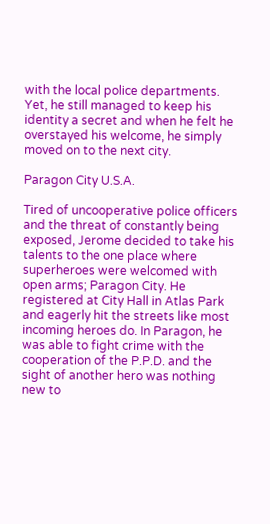with the local police departments. Yet, he still managed to keep his identity a secret and when he felt he overstayed his welcome, he simply moved on to the next city.

Paragon City U.S.A.

Tired of uncooperative police officers and the threat of constantly being exposed, Jerome decided to take his talents to the one place where superheroes were welcomed with open arms; Paragon City. He registered at City Hall in Atlas Park and eagerly hit the streets like most incoming heroes do. In Paragon, he was able to fight crime with the cooperation of the P.P.D. and the sight of another hero was nothing new to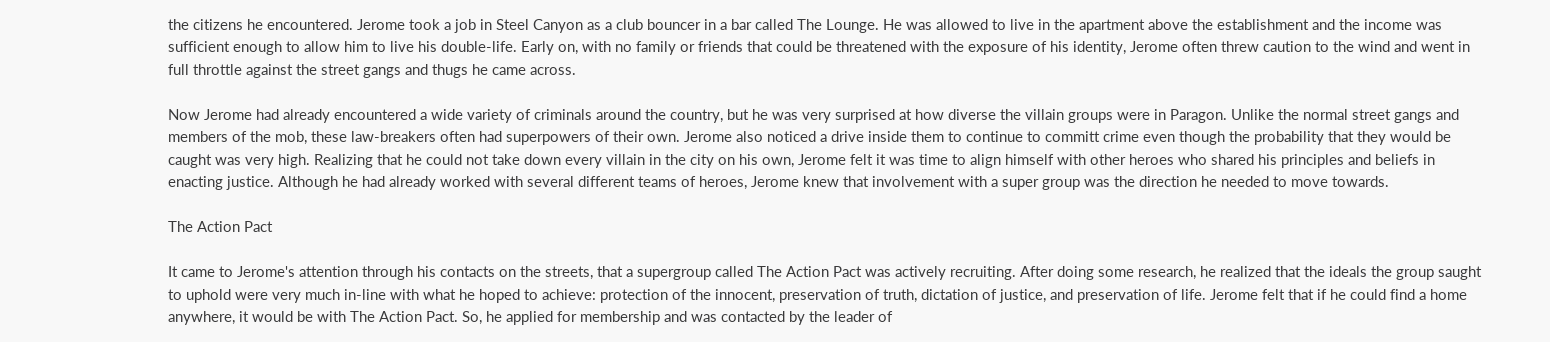the citizens he encountered. Jerome took a job in Steel Canyon as a club bouncer in a bar called The Lounge. He was allowed to live in the apartment above the establishment and the income was sufficient enough to allow him to live his double-life. Early on, with no family or friends that could be threatened with the exposure of his identity, Jerome often threw caution to the wind and went in full throttle against the street gangs and thugs he came across.

Now Jerome had already encountered a wide variety of criminals around the country, but he was very surprised at how diverse the villain groups were in Paragon. Unlike the normal street gangs and members of the mob, these law-breakers often had superpowers of their own. Jerome also noticed a drive inside them to continue to committ crime even though the probability that they would be caught was very high. Realizing that he could not take down every villain in the city on his own, Jerome felt it was time to align himself with other heroes who shared his principles and beliefs in enacting justice. Although he had already worked with several different teams of heroes, Jerome knew that involvement with a super group was the direction he needed to move towards.

The Action Pact

It came to Jerome's attention through his contacts on the streets, that a supergroup called The Action Pact was actively recruiting. After doing some research, he realized that the ideals the group saught to uphold were very much in-line with what he hoped to achieve: protection of the innocent, preservation of truth, dictation of justice, and preservation of life. Jerome felt that if he could find a home anywhere, it would be with The Action Pact. So, he applied for membership and was contacted by the leader of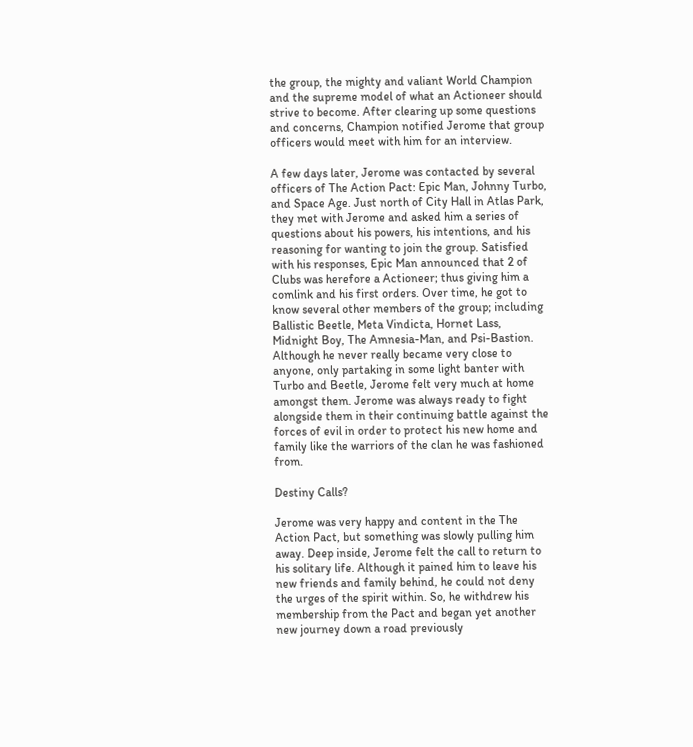the group, the mighty and valiant World Champion and the supreme model of what an Actioneer should strive to become. After clearing up some questions and concerns, Champion notified Jerome that group officers would meet with him for an interview.

A few days later, Jerome was contacted by several officers of The Action Pact: Epic Man, Johnny Turbo, and Space Age. Just north of City Hall in Atlas Park, they met with Jerome and asked him a series of questions about his powers, his intentions, and his reasoning for wanting to join the group. Satisfied with his responses, Epic Man announced that 2 of Clubs was herefore a Actioneer; thus giving him a comlink and his first orders. Over time, he got to know several other members of the group; including Ballistic Beetle, Meta Vindicta, Hornet Lass, Midnight Boy, The Amnesia-Man, and Psi-Bastion. Although he never really became very close to anyone, only partaking in some light banter with Turbo and Beetle, Jerome felt very much at home amongst them. Jerome was always ready to fight alongside them in their continuing battle against the forces of evil in order to protect his new home and family like the warriors of the clan he was fashioned from.

Destiny Calls?

Jerome was very happy and content in the The Action Pact, but something was slowly pulling him away. Deep inside, Jerome felt the call to return to his solitary life. Although it pained him to leave his new friends and family behind, he could not deny the urges of the spirit within. So, he withdrew his membership from the Pact and began yet another new journey down a road previously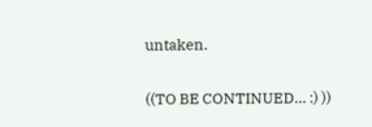untaken.

((TO BE CONTINUED... :) ))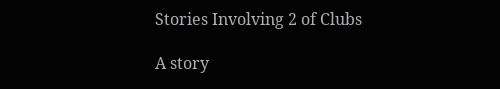Stories Involving 2 of Clubs

A story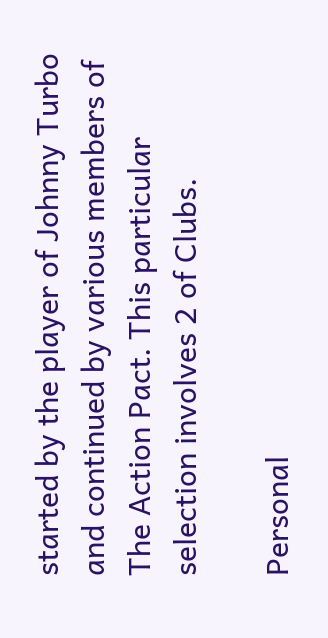started by the player of Johnny Turbo and continued by various members of The Action Pact. This particular selection involves 2 of Clubs.

Personal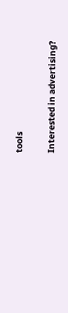tools

Interested in advertising?